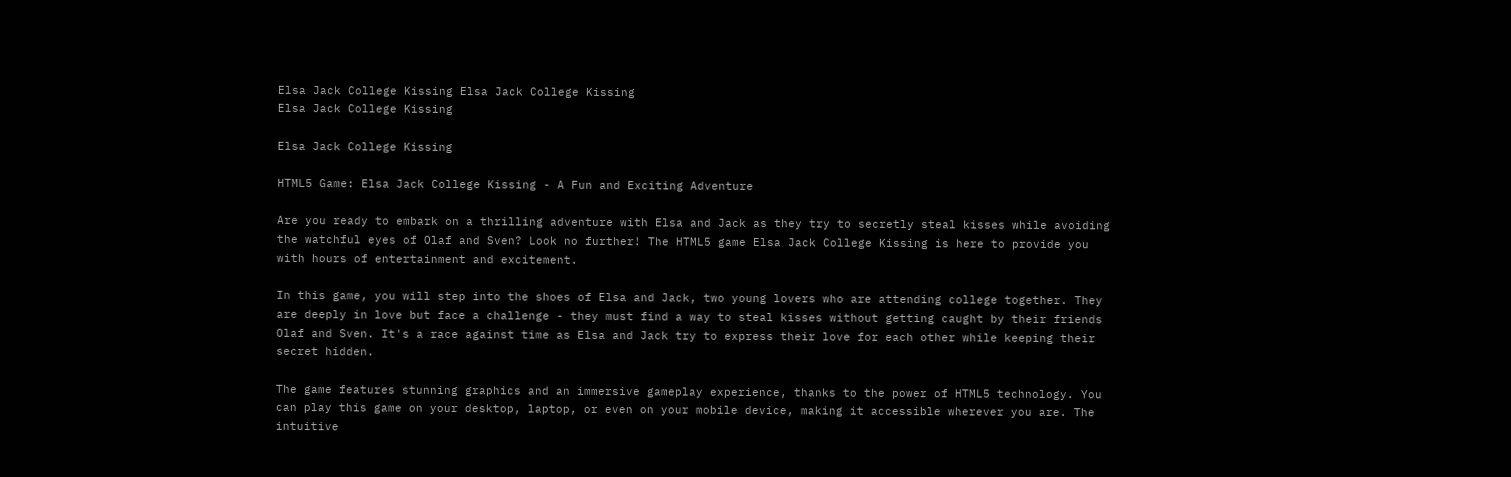Elsa Jack College Kissing Elsa Jack College Kissing
Elsa Jack College Kissing

Elsa Jack College Kissing

HTML5 Game: Elsa Jack College Kissing - A Fun and Exciting Adventure

Are you ready to embark on a thrilling adventure with Elsa and Jack as they try to secretly steal kisses while avoiding the watchful eyes of Olaf and Sven? Look no further! The HTML5 game Elsa Jack College Kissing is here to provide you with hours of entertainment and excitement.

In this game, you will step into the shoes of Elsa and Jack, two young lovers who are attending college together. They are deeply in love but face a challenge - they must find a way to steal kisses without getting caught by their friends Olaf and Sven. It's a race against time as Elsa and Jack try to express their love for each other while keeping their secret hidden.

The game features stunning graphics and an immersive gameplay experience, thanks to the power of HTML5 technology. You can play this game on your desktop, laptop, or even on your mobile device, making it accessible wherever you are. The intuitive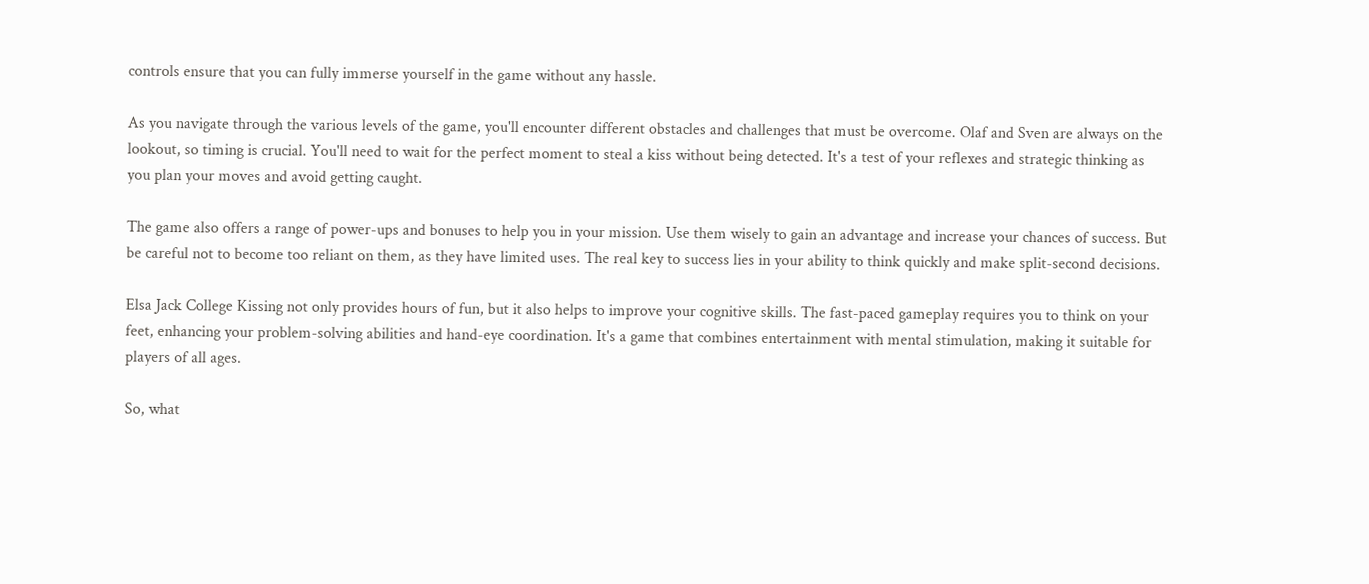controls ensure that you can fully immerse yourself in the game without any hassle.

As you navigate through the various levels of the game, you'll encounter different obstacles and challenges that must be overcome. Olaf and Sven are always on the lookout, so timing is crucial. You'll need to wait for the perfect moment to steal a kiss without being detected. It's a test of your reflexes and strategic thinking as you plan your moves and avoid getting caught.

The game also offers a range of power-ups and bonuses to help you in your mission. Use them wisely to gain an advantage and increase your chances of success. But be careful not to become too reliant on them, as they have limited uses. The real key to success lies in your ability to think quickly and make split-second decisions.

Elsa Jack College Kissing not only provides hours of fun, but it also helps to improve your cognitive skills. The fast-paced gameplay requires you to think on your feet, enhancing your problem-solving abilities and hand-eye coordination. It's a game that combines entertainment with mental stimulation, making it suitable for players of all ages.

So, what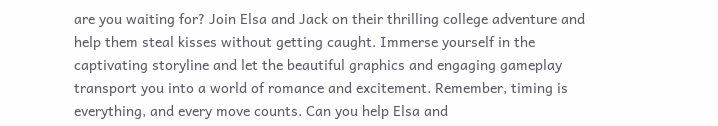are you waiting for? Join Elsa and Jack on their thrilling college adventure and help them steal kisses without getting caught. Immerse yourself in the captivating storyline and let the beautiful graphics and engaging gameplay transport you into a world of romance and excitement. Remember, timing is everything, and every move counts. Can you help Elsa and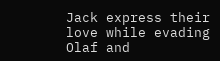Jack express their love while evading Olaf and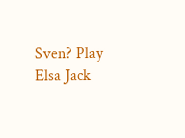Sven? Play Elsa Jack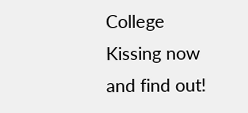College Kissing now and find out!